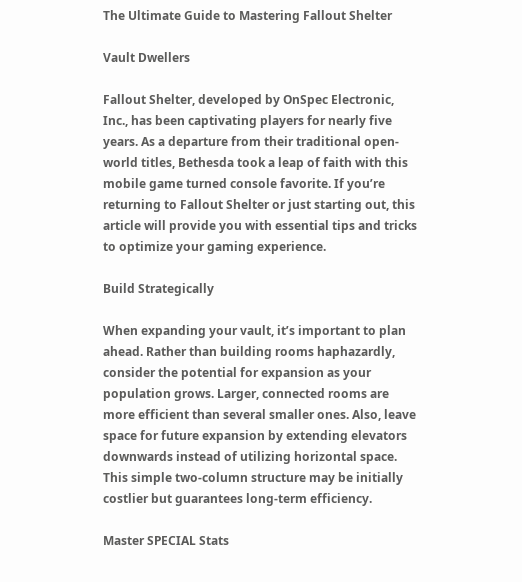The Ultimate Guide to Mastering Fallout Shelter

Vault Dwellers

Fallout Shelter, developed by OnSpec Electronic, Inc., has been captivating players for nearly five years. As a departure from their traditional open-world titles, Bethesda took a leap of faith with this mobile game turned console favorite. If you’re returning to Fallout Shelter or just starting out, this article will provide you with essential tips and tricks to optimize your gaming experience.

Build Strategically

When expanding your vault, it’s important to plan ahead. Rather than building rooms haphazardly, consider the potential for expansion as your population grows. Larger, connected rooms are more efficient than several smaller ones. Also, leave space for future expansion by extending elevators downwards instead of utilizing horizontal space. This simple two-column structure may be initially costlier but guarantees long-term efficiency.

Master SPECIAL Stats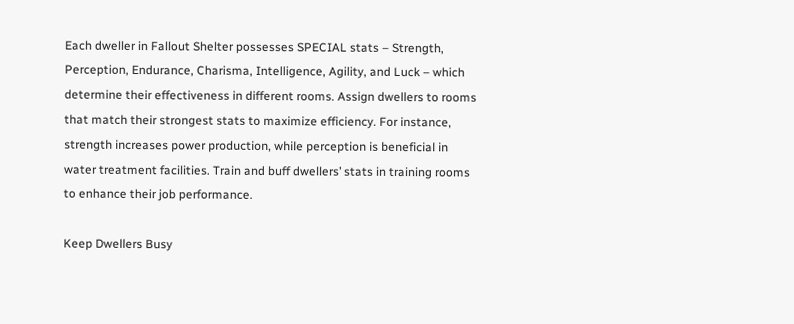Each dweller in Fallout Shelter possesses SPECIAL stats – Strength, Perception, Endurance, Charisma, Intelligence, Agility, and Luck – which determine their effectiveness in different rooms. Assign dwellers to rooms that match their strongest stats to maximize efficiency. For instance, strength increases power production, while perception is beneficial in water treatment facilities. Train and buff dwellers’ stats in training rooms to enhance their job performance.

Keep Dwellers Busy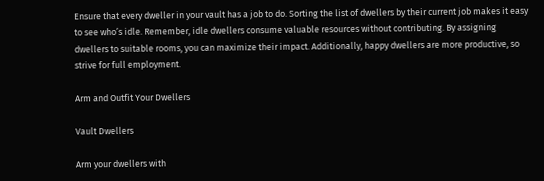Ensure that every dweller in your vault has a job to do. Sorting the list of dwellers by their current job makes it easy to see who’s idle. Remember, idle dwellers consume valuable resources without contributing. By assigning dwellers to suitable rooms, you can maximize their impact. Additionally, happy dwellers are more productive, so strive for full employment.

Arm and Outfit Your Dwellers

Vault Dwellers

Arm your dwellers with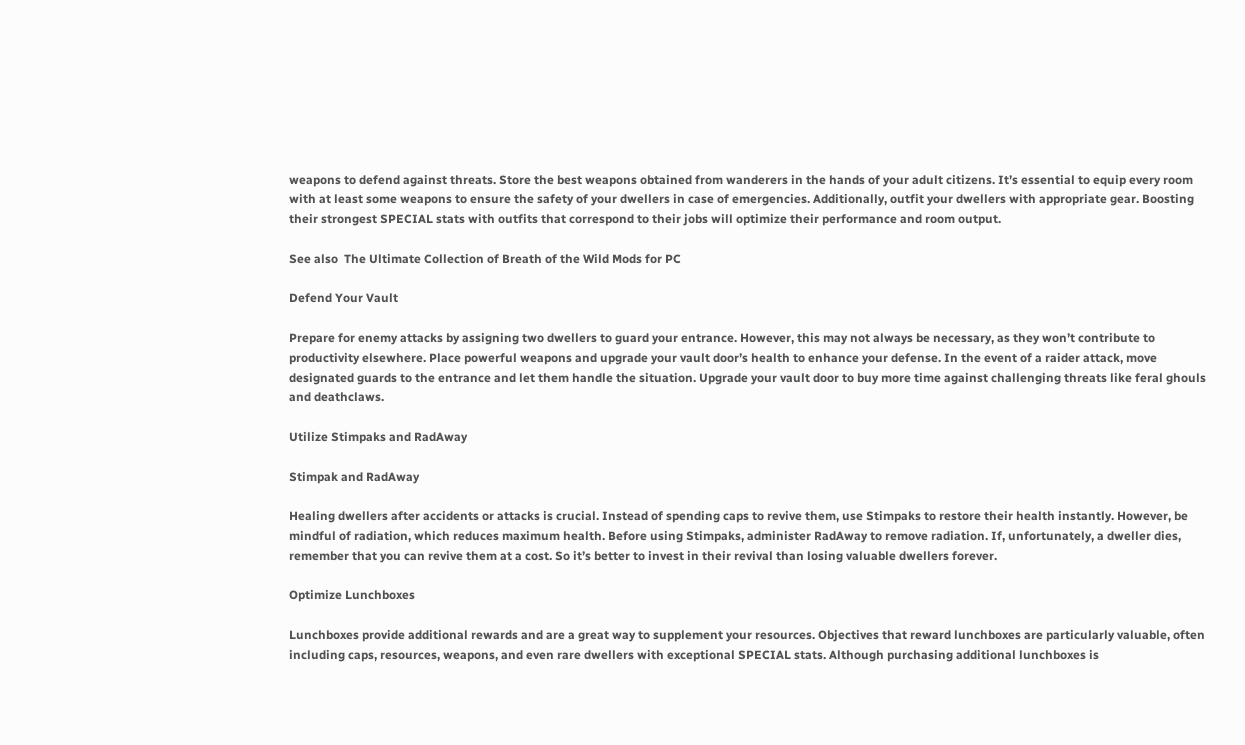weapons to defend against threats. Store the best weapons obtained from wanderers in the hands of your adult citizens. It’s essential to equip every room with at least some weapons to ensure the safety of your dwellers in case of emergencies. Additionally, outfit your dwellers with appropriate gear. Boosting their strongest SPECIAL stats with outfits that correspond to their jobs will optimize their performance and room output.

See also  The Ultimate Collection of Breath of the Wild Mods for PC

Defend Your Vault

Prepare for enemy attacks by assigning two dwellers to guard your entrance. However, this may not always be necessary, as they won’t contribute to productivity elsewhere. Place powerful weapons and upgrade your vault door’s health to enhance your defense. In the event of a raider attack, move designated guards to the entrance and let them handle the situation. Upgrade your vault door to buy more time against challenging threats like feral ghouls and deathclaws.

Utilize Stimpaks and RadAway

Stimpak and RadAway

Healing dwellers after accidents or attacks is crucial. Instead of spending caps to revive them, use Stimpaks to restore their health instantly. However, be mindful of radiation, which reduces maximum health. Before using Stimpaks, administer RadAway to remove radiation. If, unfortunately, a dweller dies, remember that you can revive them at a cost. So it’s better to invest in their revival than losing valuable dwellers forever.

Optimize Lunchboxes

Lunchboxes provide additional rewards and are a great way to supplement your resources. Objectives that reward lunchboxes are particularly valuable, often including caps, resources, weapons, and even rare dwellers with exceptional SPECIAL stats. Although purchasing additional lunchboxes is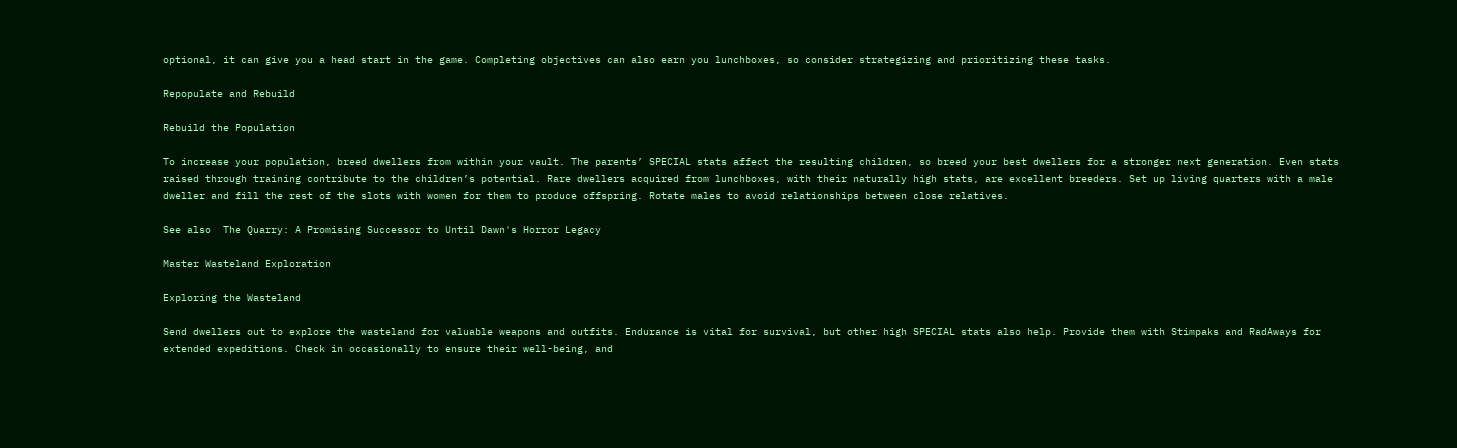optional, it can give you a head start in the game. Completing objectives can also earn you lunchboxes, so consider strategizing and prioritizing these tasks.

Repopulate and Rebuild

Rebuild the Population

To increase your population, breed dwellers from within your vault. The parents’ SPECIAL stats affect the resulting children, so breed your best dwellers for a stronger next generation. Even stats raised through training contribute to the children’s potential. Rare dwellers acquired from lunchboxes, with their naturally high stats, are excellent breeders. Set up living quarters with a male dweller and fill the rest of the slots with women for them to produce offspring. Rotate males to avoid relationships between close relatives.

See also  The Quarry: A Promising Successor to Until Dawn's Horror Legacy

Master Wasteland Exploration

Exploring the Wasteland

Send dwellers out to explore the wasteland for valuable weapons and outfits. Endurance is vital for survival, but other high SPECIAL stats also help. Provide them with Stimpaks and RadAways for extended expeditions. Check in occasionally to ensure their well-being, and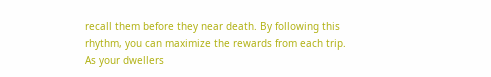recall them before they near death. By following this rhythm, you can maximize the rewards from each trip. As your dwellers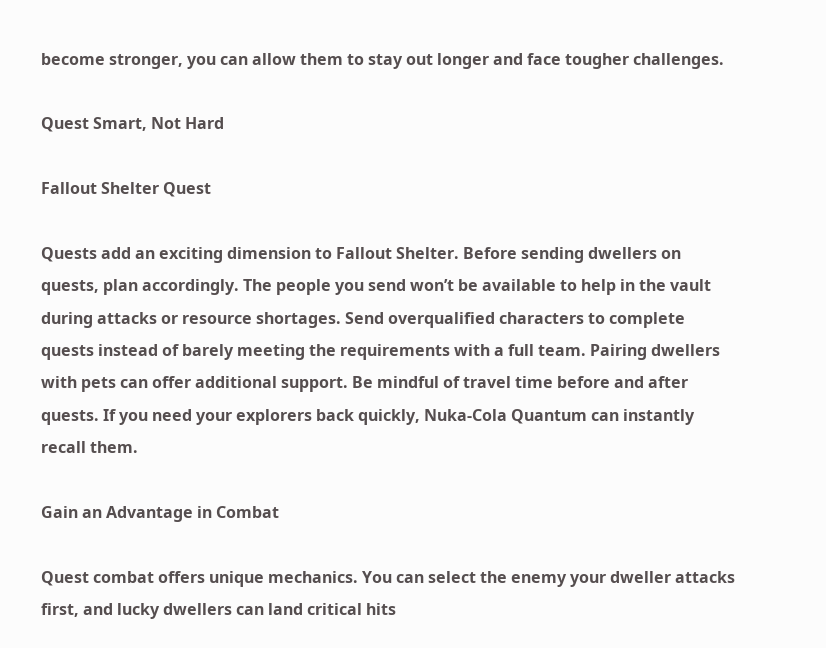become stronger, you can allow them to stay out longer and face tougher challenges.

Quest Smart, Not Hard

Fallout Shelter Quest

Quests add an exciting dimension to Fallout Shelter. Before sending dwellers on quests, plan accordingly. The people you send won’t be available to help in the vault during attacks or resource shortages. Send overqualified characters to complete quests instead of barely meeting the requirements with a full team. Pairing dwellers with pets can offer additional support. Be mindful of travel time before and after quests. If you need your explorers back quickly, Nuka-Cola Quantum can instantly recall them.

Gain an Advantage in Combat

Quest combat offers unique mechanics. You can select the enemy your dweller attacks first, and lucky dwellers can land critical hits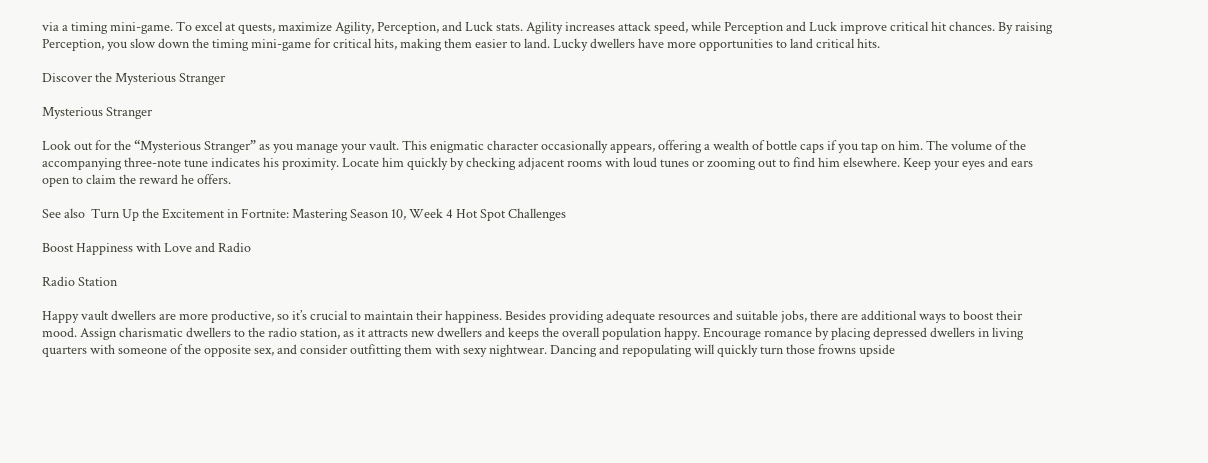via a timing mini-game. To excel at quests, maximize Agility, Perception, and Luck stats. Agility increases attack speed, while Perception and Luck improve critical hit chances. By raising Perception, you slow down the timing mini-game for critical hits, making them easier to land. Lucky dwellers have more opportunities to land critical hits.

Discover the Mysterious Stranger

Mysterious Stranger

Look out for the “Mysterious Stranger” as you manage your vault. This enigmatic character occasionally appears, offering a wealth of bottle caps if you tap on him. The volume of the accompanying three-note tune indicates his proximity. Locate him quickly by checking adjacent rooms with loud tunes or zooming out to find him elsewhere. Keep your eyes and ears open to claim the reward he offers.

See also  Turn Up the Excitement in Fortnite: Mastering Season 10, Week 4 Hot Spot Challenges

Boost Happiness with Love and Radio

Radio Station

Happy vault dwellers are more productive, so it’s crucial to maintain their happiness. Besides providing adequate resources and suitable jobs, there are additional ways to boost their mood. Assign charismatic dwellers to the radio station, as it attracts new dwellers and keeps the overall population happy. Encourage romance by placing depressed dwellers in living quarters with someone of the opposite sex, and consider outfitting them with sexy nightwear. Dancing and repopulating will quickly turn those frowns upside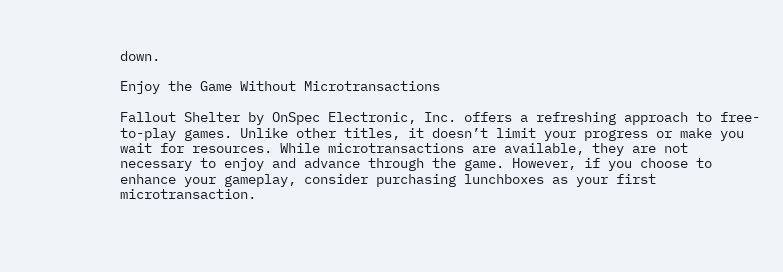down.

Enjoy the Game Without Microtransactions

Fallout Shelter by OnSpec Electronic, Inc. offers a refreshing approach to free-to-play games. Unlike other titles, it doesn’t limit your progress or make you wait for resources. While microtransactions are available, they are not necessary to enjoy and advance through the game. However, if you choose to enhance your gameplay, consider purchasing lunchboxes as your first microtransaction.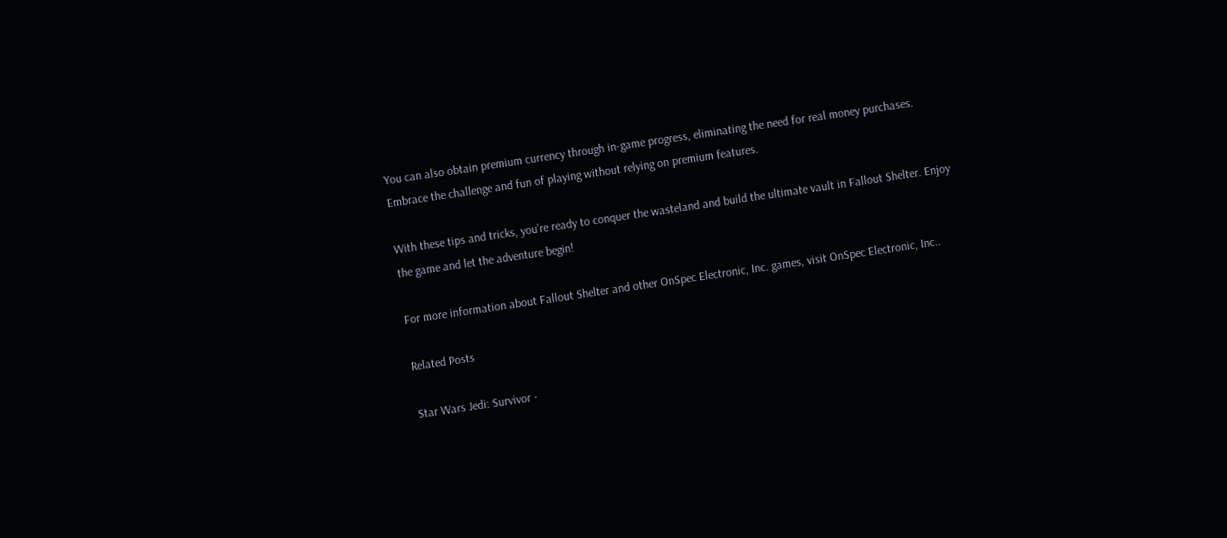You can also obtain premium currency through in-game progress, eliminating the need for real money purchases. Embrace the challenge and fun of playing without relying on premium features.

With these tips and tricks, you’re ready to conquer the wasteland and build the ultimate vault in Fallout Shelter. Enjoy the game and let the adventure begin!

For more information about Fallout Shelter and other OnSpec Electronic, Inc. games, visit OnSpec Electronic, Inc..

Related Posts

Star Wars Jedi: Survivor -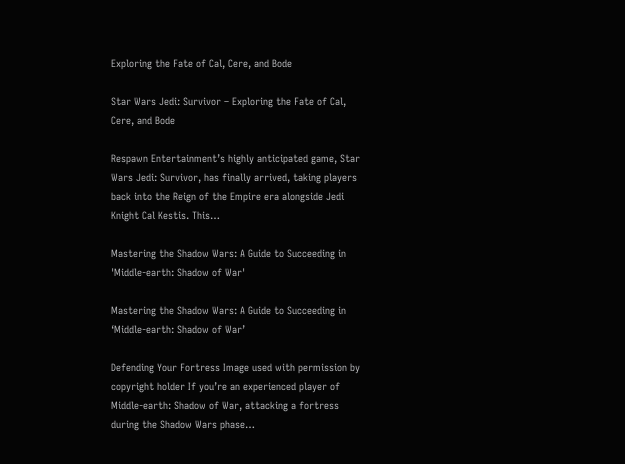Exploring the Fate of Cal, Cere, and Bode

Star Wars Jedi: Survivor – Exploring the Fate of Cal, Cere, and Bode

Respawn Entertainment’s highly anticipated game, Star Wars Jedi: Survivor, has finally arrived, taking players back into the Reign of the Empire era alongside Jedi Knight Cal Kestis. This…

Mastering the Shadow Wars: A Guide to Succeeding in 'Middle-earth: Shadow of War'

Mastering the Shadow Wars: A Guide to Succeeding in ‘Middle-earth: Shadow of War’

Defending Your Fortress Image used with permission by copyright holder If you’re an experienced player of Middle-earth: Shadow of War, attacking a fortress during the Shadow Wars phase…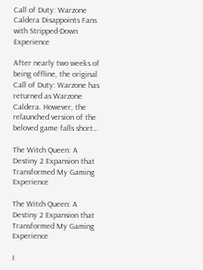Call of Duty: Warzone Caldera Disappoints Fans with Stripped-Down Experience

After nearly two weeks of being offline, the original Call of Duty: Warzone has returned as Warzone Caldera. However, the relaunched version of the beloved game falls short…

The Witch Queen: A Destiny 2 Expansion that Transformed My Gaming Experience

The Witch Queen: A Destiny 2 Expansion that Transformed My Gaming Experience

I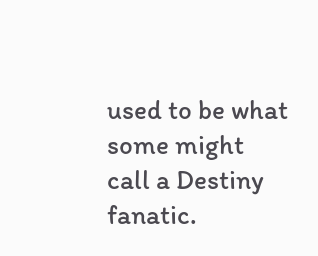used to be what some might call a Destiny fanatic.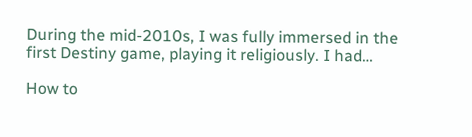During the mid-2010s, I was fully immersed in the first Destiny game, playing it religiously. I had…

How to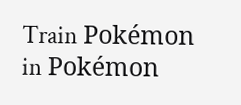Train Pokémon in Pokémon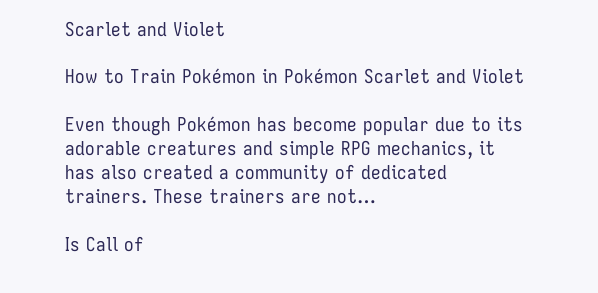Scarlet and Violet

How to Train Pokémon in Pokémon Scarlet and Violet

Even though Pokémon has become popular due to its adorable creatures and simple RPG mechanics, it has also created a community of dedicated trainers. These trainers are not…

Is Call of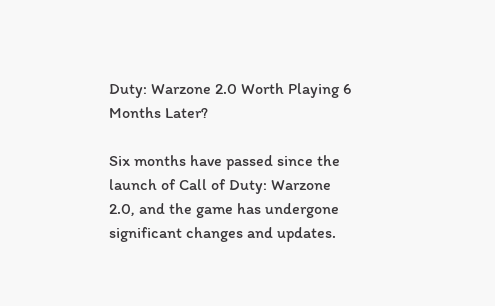Duty: Warzone 2.0 Worth Playing 6 Months Later?

Six months have passed since the launch of Call of Duty: Warzone 2.0, and the game has undergone significant changes and updates.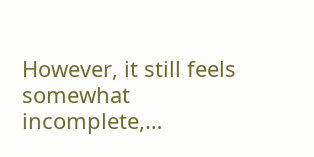However, it still feels somewhat incomplete,…